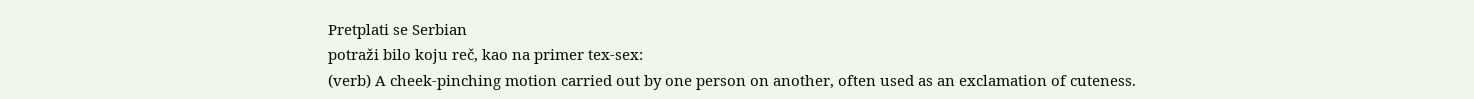Pretplati se Serbian
potraži bilo koju reč, kao na primer tex-sex:
(verb) A cheek-pinching motion carried out by one person on another, often used as an exclamation of cuteness.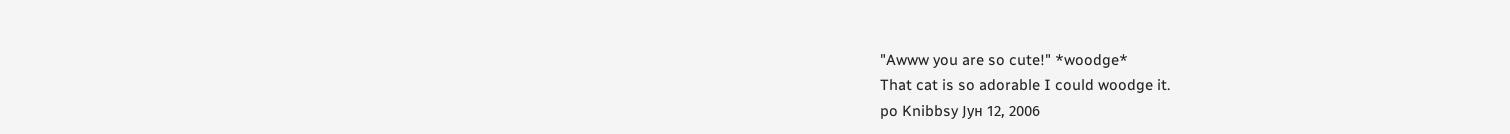"Awww you are so cute!" *woodge*
That cat is so adorable I could woodge it.
po Knibbsy Јун 12, 2006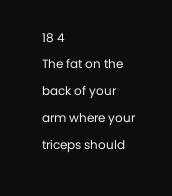18 4
The fat on the back of your arm where your triceps should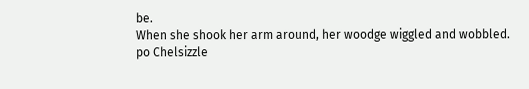be.
When she shook her arm around, her woodge wiggled and wobbled.
po Chelsizzle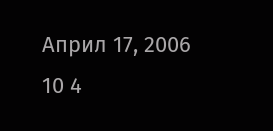Април 17, 2006
10 4